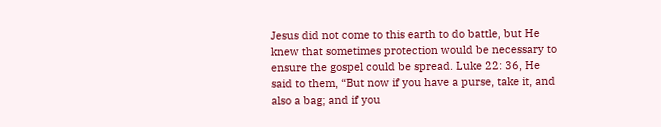Jesus did not come to this earth to do battle, but He knew that sometimes protection would be necessary to ensure the gospel could be spread. Luke 22: 36, He said to them, “But now if you have a purse, take it, and also a bag; and if you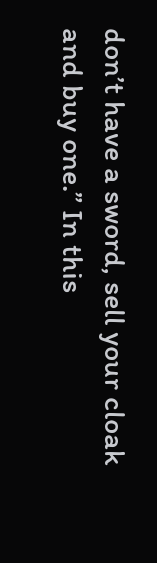don’t have a sword, sell your cloak and buy one.” In this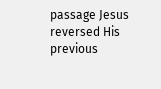passage Jesus reversed His previous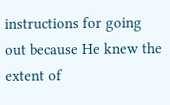instructions for going out because He knew the extent of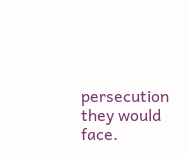persecution they would face.